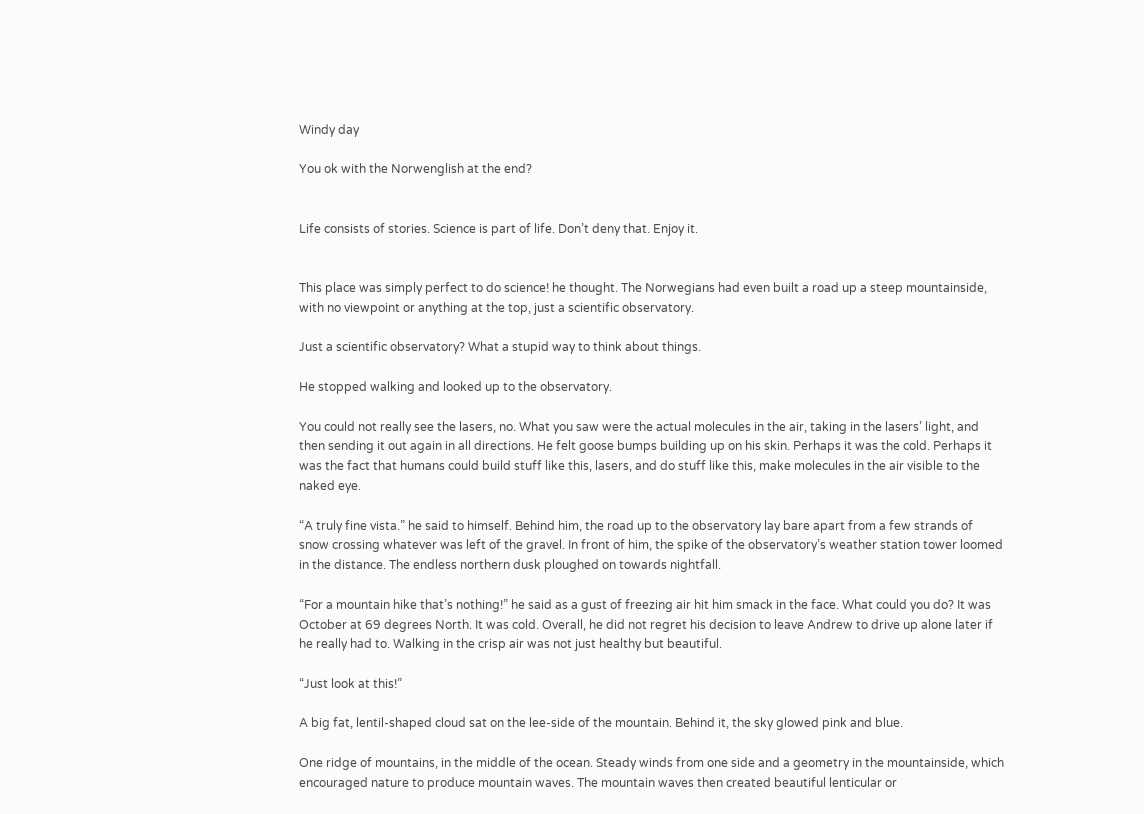Windy day

You ok with the Norwenglish at the end?


Life consists of stories. Science is part of life. Don’t deny that. Enjoy it.


This place was simply perfect to do science! he thought. The Norwegians had even built a road up a steep mountainside, with no viewpoint or anything at the top, just a scientific observatory.

Just a scientific observatory? What a stupid way to think about things.

He stopped walking and looked up to the observatory.

You could not really see the lasers, no. What you saw were the actual molecules in the air, taking in the lasers’ light, and then sending it out again in all directions. He felt goose bumps building up on his skin. Perhaps it was the cold. Perhaps it was the fact that humans could build stuff like this, lasers, and do stuff like this, make molecules in the air visible to the naked eye.

“A truly fine vista.” he said to himself. Behind him, the road up to the observatory lay bare apart from a few strands of snow crossing whatever was left of the gravel. In front of him, the spike of the observatory’s weather station tower loomed in the distance. The endless northern dusk ploughed on towards nightfall.

“For a mountain hike that’s nothing!” he said as a gust of freezing air hit him smack in the face. What could you do? It was October at 69 degrees North. It was cold. Overall, he did not regret his decision to leave Andrew to drive up alone later if he really had to. Walking in the crisp air was not just healthy but beautiful.

“Just look at this!”

A big fat, lentil-shaped cloud sat on the lee-side of the mountain. Behind it, the sky glowed pink and blue.

One ridge of mountains, in the middle of the ocean. Steady winds from one side and a geometry in the mountainside, which encouraged nature to produce mountain waves. The mountain waves then created beautiful lenticular or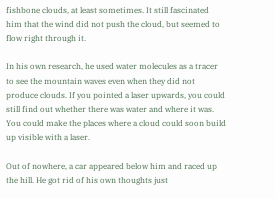fishbone clouds, at least sometimes. It still fascinated him that the wind did not push the cloud, but seemed to flow right through it.

In his own research, he used water molecules as a tracer to see the mountain waves even when they did not produce clouds. If you pointed a laser upwards, you could still find out whether there was water and where it was. You could make the places where a cloud could soon build up visible with a laser.

Out of nowhere, a car appeared below him and raced up the hill. He got rid of his own thoughts just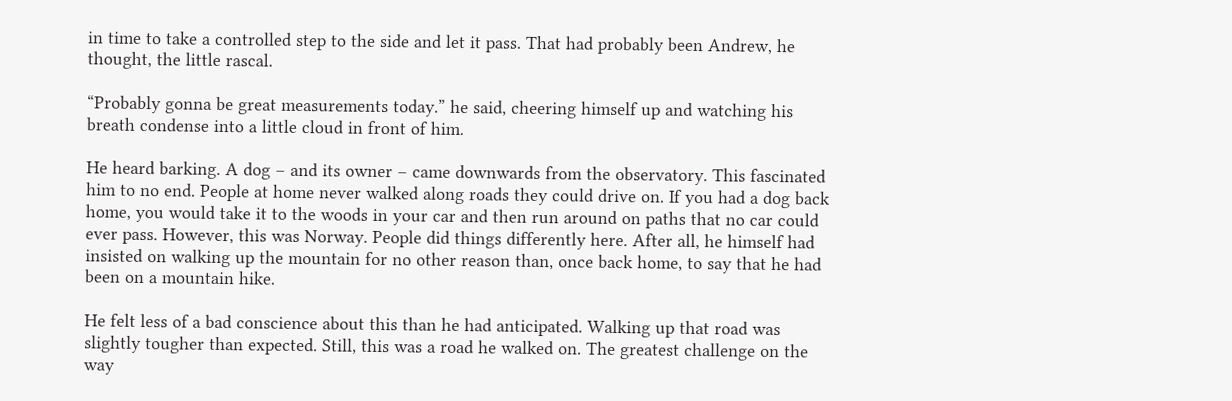in time to take a controlled step to the side and let it pass. That had probably been Andrew, he thought, the little rascal.

“Probably gonna be great measurements today.” he said, cheering himself up and watching his breath condense into a little cloud in front of him.

He heard barking. A dog – and its owner – came downwards from the observatory. This fascinated him to no end. People at home never walked along roads they could drive on. If you had a dog back home, you would take it to the woods in your car and then run around on paths that no car could ever pass. However, this was Norway. People did things differently here. After all, he himself had insisted on walking up the mountain for no other reason than, once back home, to say that he had been on a mountain hike.

He felt less of a bad conscience about this than he had anticipated. Walking up that road was slightly tougher than expected. Still, this was a road he walked on. The greatest challenge on the way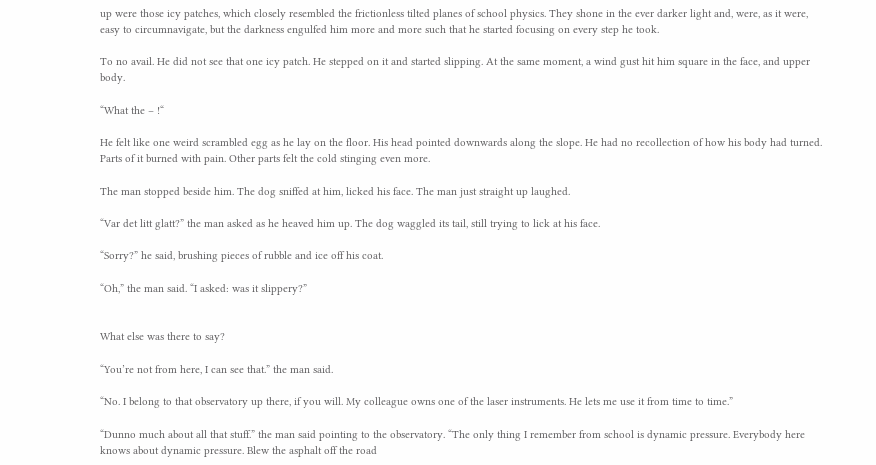up were those icy patches, which closely resembled the frictionless tilted planes of school physics. They shone in the ever darker light and, were, as it were, easy to circumnavigate, but the darkness engulfed him more and more such that he started focusing on every step he took.

To no avail. He did not see that one icy patch. He stepped on it and started slipping. At the same moment, a wind gust hit him square in the face, and upper body.

“What the – !“

He felt like one weird scrambled egg as he lay on the floor. His head pointed downwards along the slope. He had no recollection of how his body had turned. Parts of it burned with pain. Other parts felt the cold stinging even more.

The man stopped beside him. The dog sniffed at him, licked his face. The man just straight up laughed.

“Var det litt glatt?” the man asked as he heaved him up. The dog waggled its tail, still trying to lick at his face.

“Sorry?” he said, brushing pieces of rubble and ice off his coat.

“Oh,” the man said. “I asked: was it slippery?”


What else was there to say?

“You’re not from here, I can see that.” the man said.

“No. I belong to that observatory up there, if you will. My colleague owns one of the laser instruments. He lets me use it from time to time.”

“Dunno much about all that stuff.” the man said pointing to the observatory. “The only thing I remember from school is dynamic pressure. Everybody here knows about dynamic pressure. Blew the asphalt off the road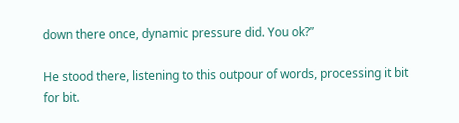down there once, dynamic pressure did. You ok?”

He stood there, listening to this outpour of words, processing it bit for bit.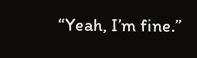“Yeah, I’m fine.”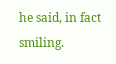he said, in fact smiling.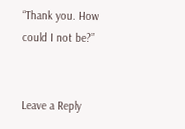“Thank you. How could I not be?”


Leave a Reply